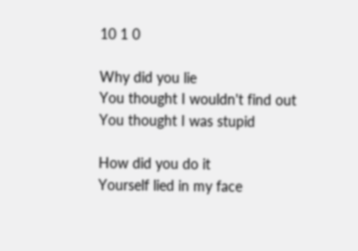10 1 0

Why did you lie
You thought I wouldn't find out
You thought I was stupid

How did you do it
Yourself lied in my face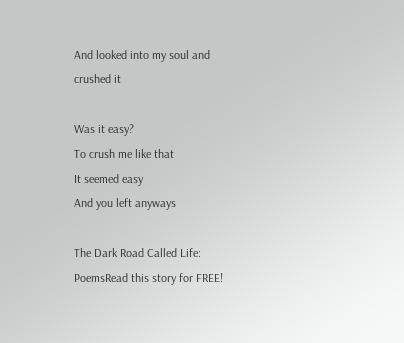And looked into my soul and crushed it

Was it easy?
To crush me like that
It seemed easy
And you left anyways

The Dark Road Called Life: PoemsRead this story for FREE!